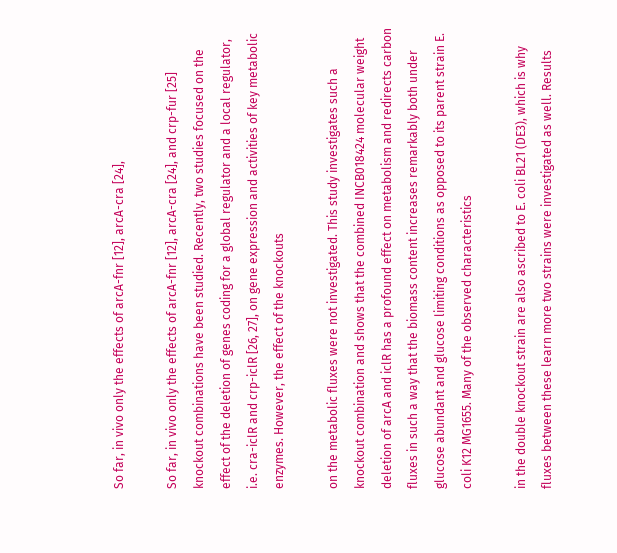So far, in vivo only the effects of arcA-fnr [12], arcA-cra [24],

So far, in vivo only the effects of arcA-fnr [12], arcA-cra [24], and crp-fur [25] knockout combinations have been studied. Recently, two studies focused on the effect of the deletion of genes coding for a global regulator and a local regulator, i.e. cra-iclR and crp-iclR [26, 27], on gene expression and activities of key metabolic enzymes. However, the effect of the knockouts

on the metabolic fluxes were not investigated. This study investigates such a knockout combination and shows that the combined INCB018424 molecular weight deletion of arcA and iclR has a profound effect on metabolism and redirects carbon fluxes in such a way that the biomass content increases remarkably both under glucose abundant and glucose limiting conditions as opposed to its parent strain E. coli K12 MG1655. Many of the observed characteristics

in the double knockout strain are also ascribed to E. coli BL21 (DE3), which is why fluxes between these learn more two strains were investigated as well. Results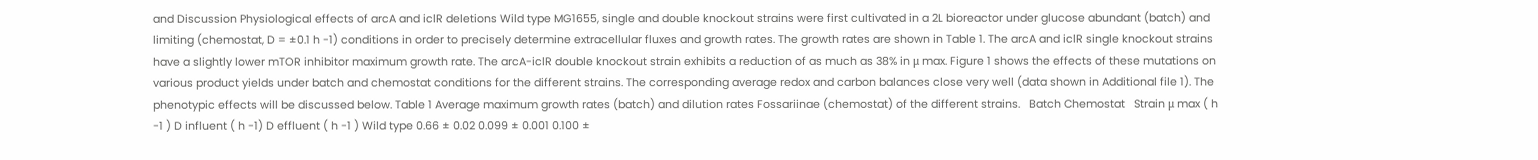and Discussion Physiological effects of arcA and iclR deletions Wild type MG1655, single and double knockout strains were first cultivated in a 2L bioreactor under glucose abundant (batch) and limiting (chemostat, D = ±0.1 h -1) conditions in order to precisely determine extracellular fluxes and growth rates. The growth rates are shown in Table 1. The arcA and iclR single knockout strains have a slightly lower mTOR inhibitor maximum growth rate. The arcA-iclR double knockout strain exhibits a reduction of as much as 38% in μ max. Figure 1 shows the effects of these mutations on various product yields under batch and chemostat conditions for the different strains. The corresponding average redox and carbon balances close very well (data shown in Additional file 1). The phenotypic effects will be discussed below. Table 1 Average maximum growth rates (batch) and dilution rates Fossariinae (chemostat) of the different strains.   Batch Chemostat   Strain μ max ( h -1 ) D influent ( h -1) D effluent ( h -1 ) Wild type 0.66 ± 0.02 0.099 ± 0.001 0.100 ±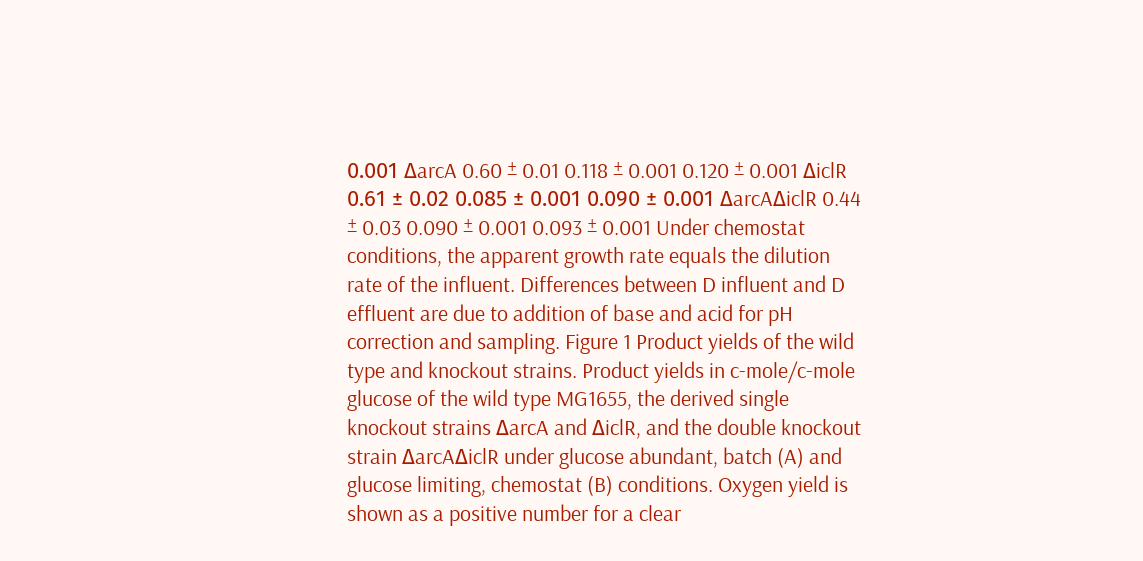0.001 ΔarcA 0.60 ± 0.01 0.118 ± 0.001 0.120 ± 0.001 ΔiclR 0.61 ± 0.02 0.085 ± 0.001 0.090 ± 0.001 ΔarcAΔiclR 0.44 ± 0.03 0.090 ± 0.001 0.093 ± 0.001 Under chemostat conditions, the apparent growth rate equals the dilution rate of the influent. Differences between D influent and D effluent are due to addition of base and acid for pH correction and sampling. Figure 1 Product yields of the wild type and knockout strains. Product yields in c-mole/c-mole glucose of the wild type MG1655, the derived single knockout strains ΔarcA and ΔiclR, and the double knockout strain ΔarcAΔiclR under glucose abundant, batch (A) and glucose limiting, chemostat (B) conditions. Oxygen yield is shown as a positive number for a clear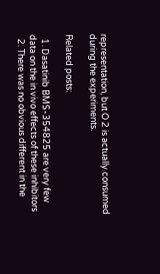representation, but O 2 is actually consumed during the experiments.

Related posts:

  1. Dasatinib BMS-354825 are very few data on the in vivo effects of these inhibitors
  2. There was no obvious different in the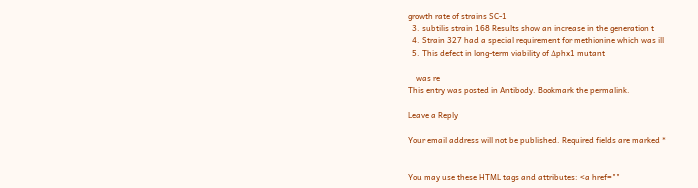growth rate of strains SC-1
  3. subtilis strain 168 Results show an increase in the generation t
  4. Strain 327 had a special requirement for methionine which was ill
  5. This defect in long-term viability of Δphx1 mutant

    was re
This entry was posted in Antibody. Bookmark the permalink.

Leave a Reply

Your email address will not be published. Required fields are marked *


You may use these HTML tags and attributes: <a href=""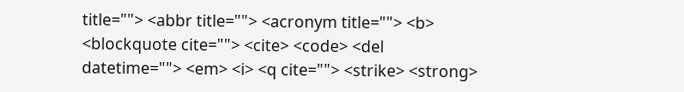title=""> <abbr title=""> <acronym title=""> <b> <blockquote cite=""> <cite> <code> <del datetime=""> <em> <i> <q cite=""> <strike> <strong>